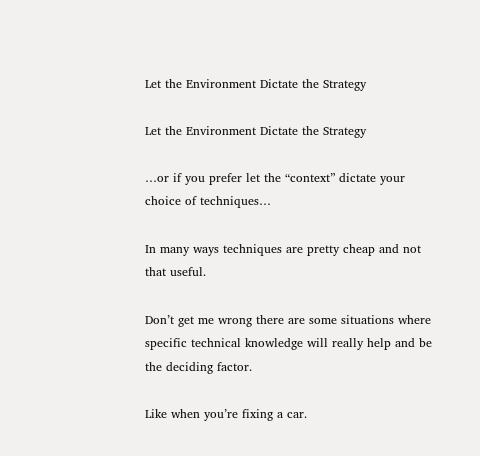Let the Environment Dictate the Strategy

Let the Environment Dictate the Strategy

…or if you prefer let the “context” dictate your choice of techniques…

In many ways techniques are pretty cheap and not that useful.

Don’t get me wrong there are some situations where specific technical knowledge will really help and be the deciding factor.

Like when you’re fixing a car.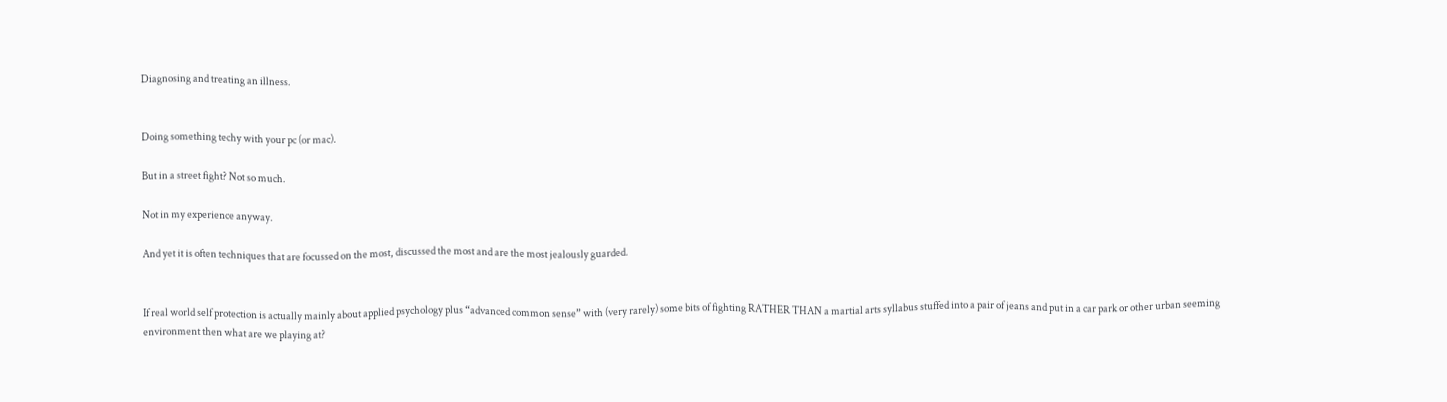Diagnosing and treating an illness.


Doing something techy with your pc (or mac).

But in a street fight? Not so much.

Not in my experience anyway.

And yet it is often techniques that are focussed on the most, discussed the most and are the most jealously guarded.


If real world self protection is actually mainly about applied psychology plus “advanced common sense” with (very rarely) some bits of fighting RATHER THAN a martial arts syllabus stuffed into a pair of jeans and put in a car park or other urban seeming environment then what are we playing at?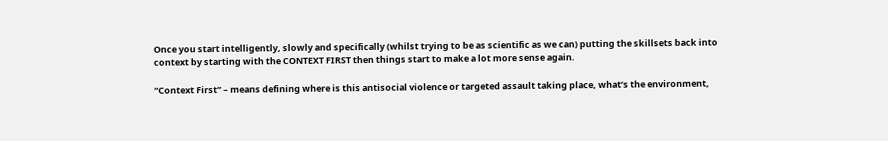Once you start intelligently, slowly and specifically (whilst trying to be as scientific as we can) putting the skillsets back into context by starting with the CONTEXT FIRST then things start to make a lot more sense again.

“Context First” – means defining where is this antisocial violence or targeted assault taking place, what’s the environment,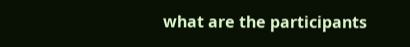what are the participants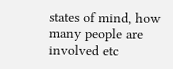states of mind, how many people are involved etc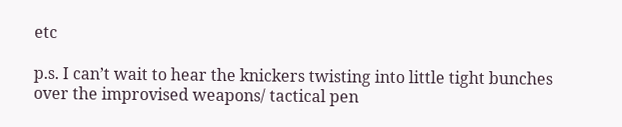etc

p.s. I can’t wait to hear the knickers twisting into little tight bunches over the improvised weapons/ tactical pen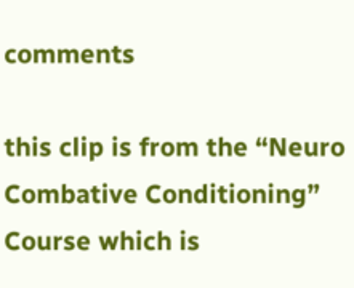comments

this clip is from the “Neuro Combative Conditioning” Course which is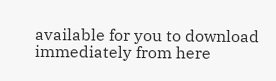available for you to download immediately from here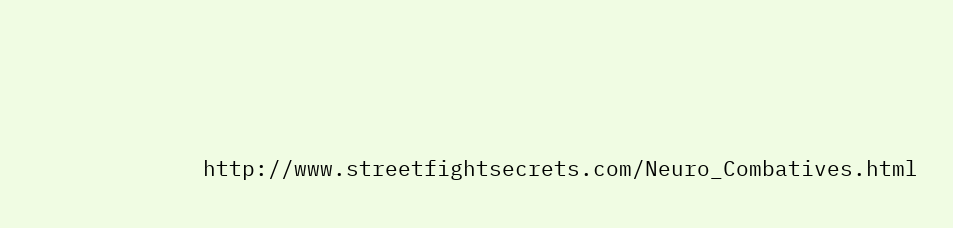http://www.streetfightsecrets.com/Neuro_Combatives.html